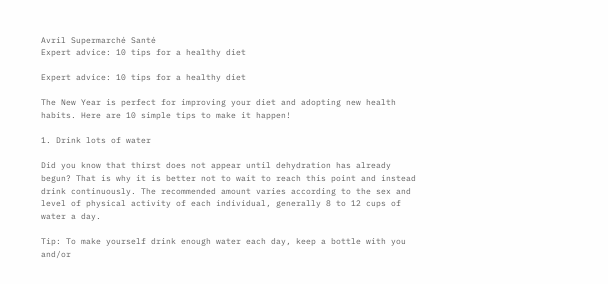Avril Supermarché Santé
Expert advice: 10 tips for a healthy diet

Expert advice: 10 tips for a healthy diet

The New Year is perfect for improving your diet and adopting new health habits. Here are 10 simple tips to make it happen!

1. Drink lots of water

Did you know that thirst does not appear until dehydration has already begun? That is why it is better not to wait to reach this point and instead drink continuously. The recommended amount varies according to the sex and level of physical activity of each individual, generally 8 to 12 cups of water a day.

Tip: To make yourself drink enough water each day, keep a bottle with you and/or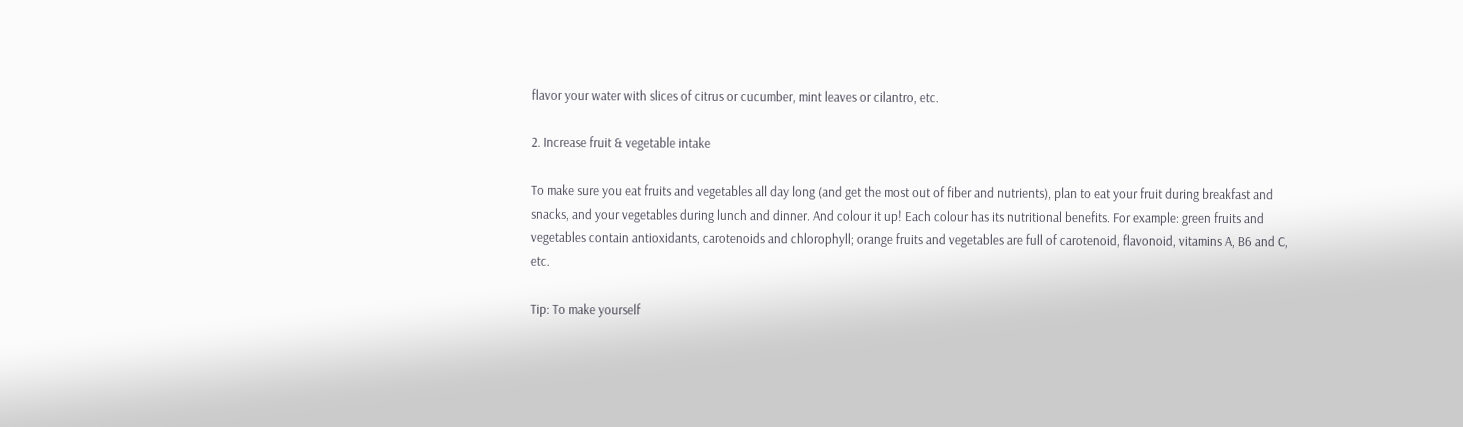flavor your water with slices of citrus or cucumber, mint leaves or cilantro, etc.

2. Increase fruit & vegetable intake

To make sure you eat fruits and vegetables all day long (and get the most out of fiber and nutrients), plan to eat your fruit during breakfast and snacks, and your vegetables during lunch and dinner. And colour it up! Each colour has its nutritional benefits. For example: green fruits and vegetables contain antioxidants, carotenoids and chlorophyll; orange fruits and vegetables are full of carotenoid, flavonoid, vitamins A, B6 and C, etc.

Tip: To make yourself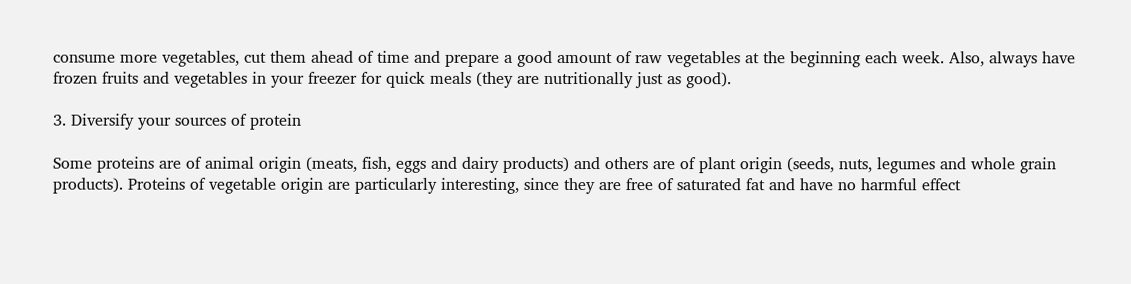consume more vegetables, cut them ahead of time and prepare a good amount of raw vegetables at the beginning each week. Also, always have frozen fruits and vegetables in your freezer for quick meals (they are nutritionally just as good).

3. Diversify your sources of protein

Some proteins are of animal origin (meats, fish, eggs and dairy products) and others are of plant origin (seeds, nuts, legumes and whole grain products). Proteins of vegetable origin are particularly interesting, since they are free of saturated fat and have no harmful effect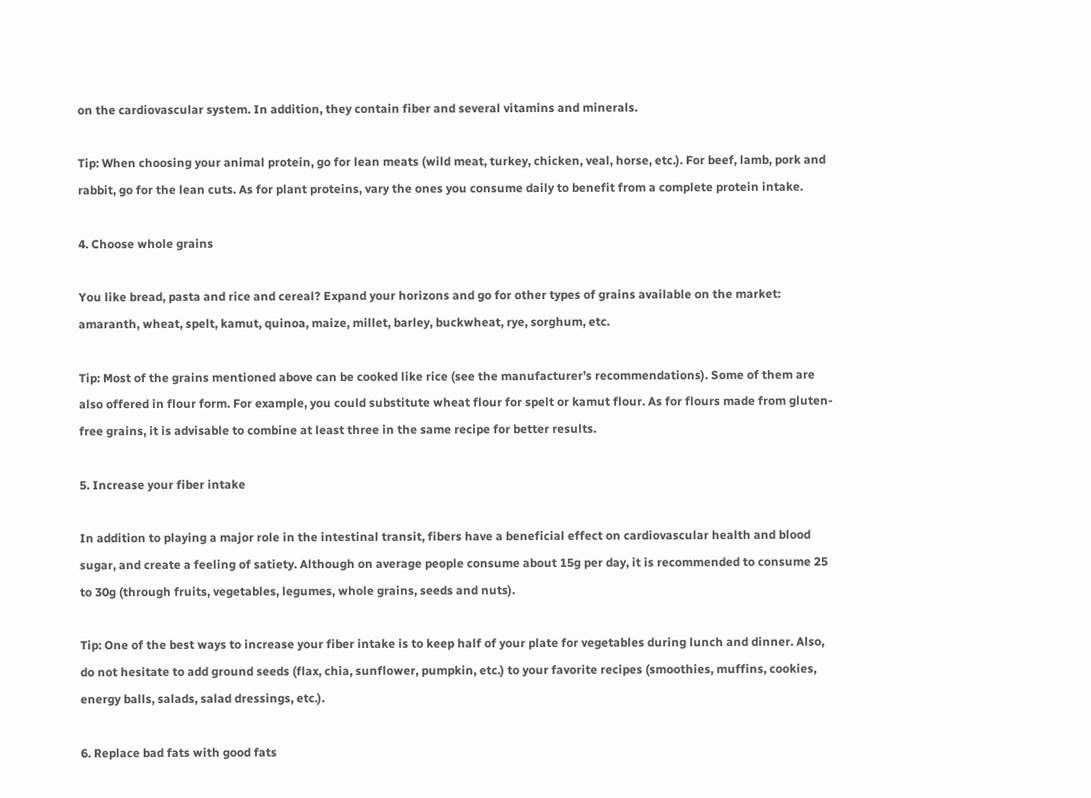on the cardiovascular system. In addition, they contain fiber and several vitamins and minerals.

Tip: When choosing your animal protein, go for lean meats (wild meat, turkey, chicken, veal, horse, etc.). For beef, lamb, pork and rabbit, go for the lean cuts. As for plant proteins, vary the ones you consume daily to benefit from a complete protein intake.

4. Choose whole grains

You like bread, pasta and rice and cereal? Expand your horizons and go for other types of grains available on the market: amaranth, wheat, spelt, kamut, quinoa, maize, millet, barley, buckwheat, rye, sorghum, etc.

Tip: Most of the grains mentioned above can be cooked like rice (see the manufacturer’s recommendations). Some of them are also offered in flour form. For example, you could substitute wheat flour for spelt or kamut flour. As for flours made from gluten-free grains, it is advisable to combine at least three in the same recipe for better results.

5. Increase your fiber intake

In addition to playing a major role in the intestinal transit, fibers have a beneficial effect on cardiovascular health and blood sugar, and create a feeling of satiety. Although on average people consume about 15g per day, it is recommended to consume 25 to 30g (through fruits, vegetables, legumes, whole grains, seeds and nuts).

Tip: One of the best ways to increase your fiber intake is to keep half of your plate for vegetables during lunch and dinner. Also, do not hesitate to add ground seeds (flax, chia, sunflower, pumpkin, etc.) to your favorite recipes (smoothies, muffins, cookies, energy balls, salads, salad dressings, etc.).

6. Replace bad fats with good fats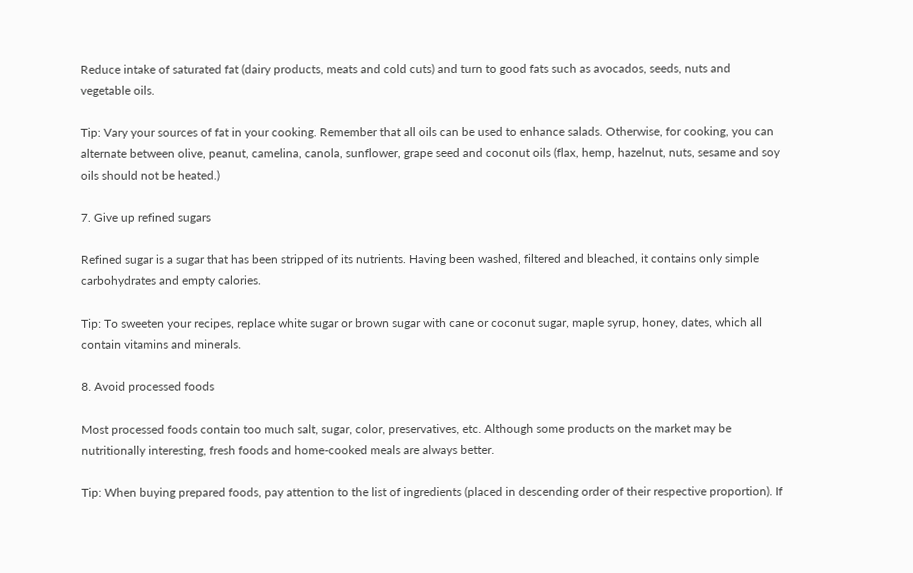Reduce intake of saturated fat (dairy products, meats and cold cuts) and turn to good fats such as avocados, seeds, nuts and vegetable oils.

Tip: Vary your sources of fat in your cooking. Remember that all oils can be used to enhance salads. Otherwise, for cooking, you can alternate between olive, peanut, camelina, canola, sunflower, grape seed and coconut oils (flax, hemp, hazelnut, nuts, sesame and soy oils should not be heated.)

7. Give up refined sugars

Refined sugar is a sugar that has been stripped of its nutrients. Having been washed, filtered and bleached, it contains only simple carbohydrates and empty calories.

Tip: To sweeten your recipes, replace white sugar or brown sugar with cane or coconut sugar, maple syrup, honey, dates, which all contain vitamins and minerals.

8. Avoid processed foods

Most processed foods contain too much salt, sugar, color, preservatives, etc. Although some products on the market may be nutritionally interesting, fresh foods and home-cooked meals are always better.

Tip: When buying prepared foods, pay attention to the list of ingredients (placed in descending order of their respective proportion). If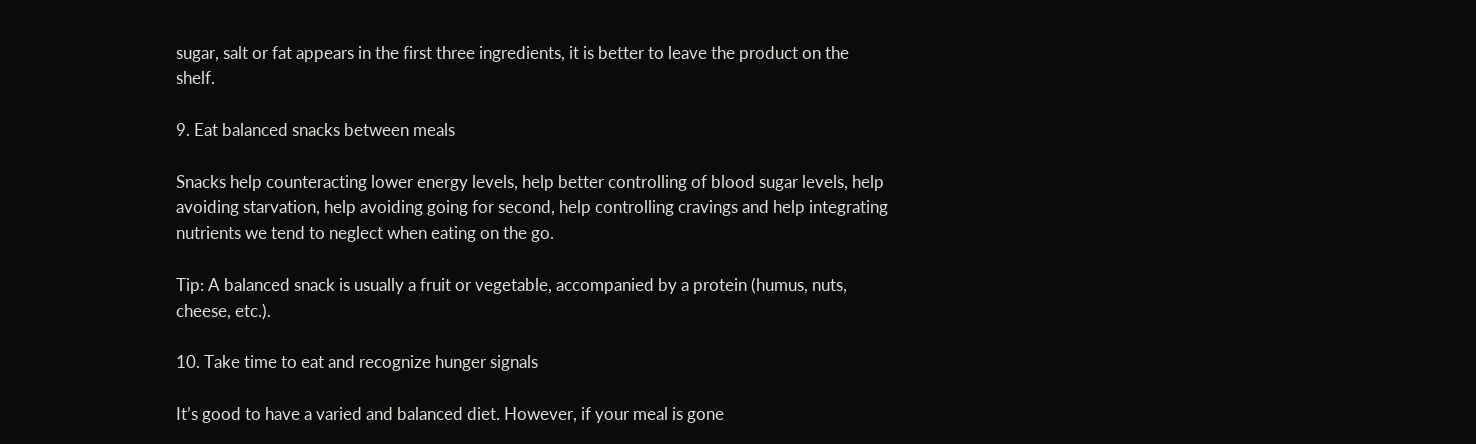sugar, salt or fat appears in the first three ingredients, it is better to leave the product on the shelf.

9. Eat balanced snacks between meals

Snacks help counteracting lower energy levels, help better controlling of blood sugar levels, help avoiding starvation, help avoiding going for second, help controlling cravings and help integrating nutrients we tend to neglect when eating on the go.

Tip: A balanced snack is usually a fruit or vegetable, accompanied by a protein (humus, nuts, cheese, etc.).

10. Take time to eat and recognize hunger signals

It’s good to have a varied and balanced diet. However, if your meal is gone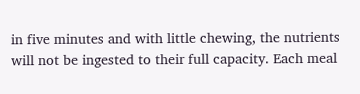in five minutes and with little chewing, the nutrients will not be ingested to their full capacity. Each meal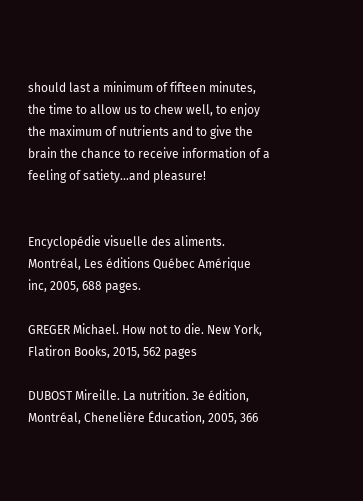should last a minimum of fifteen minutes, the time to allow us to chew well, to enjoy the maximum of nutrients and to give the brain the chance to receive information of a feeling of satiety…and pleasure!


Encyclopédie visuelle des aliments. Montréal, Les éditions Québec Amérique inc, 2005, 688 pages.

GREGER Michael. How not to die. New York, Flatiron Books, 2015, 562 pages

DUBOST Mireille. La nutrition. 3e édition, Montréal, Chenelière Éducation, 2005, 366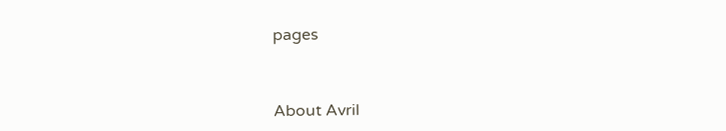pages



About Avril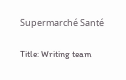Supermarché Santé

Title: Writing team